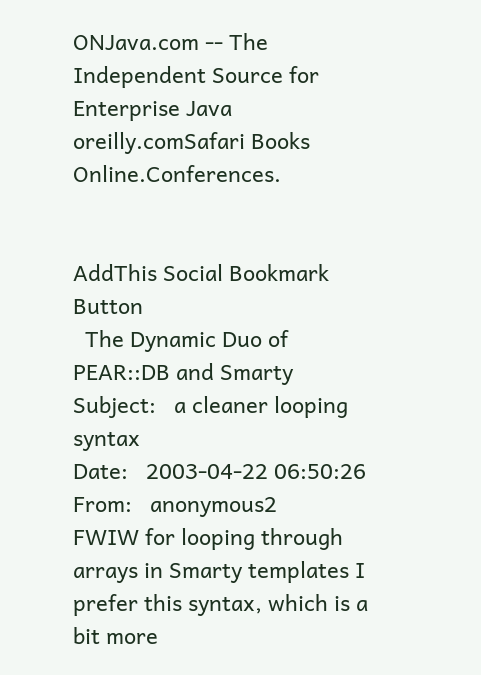ONJava.com -- The Independent Source for Enterprise Java
oreilly.comSafari Books Online.Conferences.


AddThis Social Bookmark Button
  The Dynamic Duo of PEAR::DB and Smarty
Subject:   a cleaner looping syntax
Date:   2003-04-22 06:50:26
From:   anonymous2
FWIW for looping through arrays in Smarty templates I prefer this syntax, which is a bit more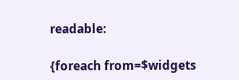readable:

{foreach from=$widgets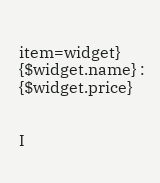item=widget}
{$widget.name} : {$widget.price}


I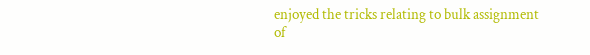enjoyed the tricks relating to bulk assignment of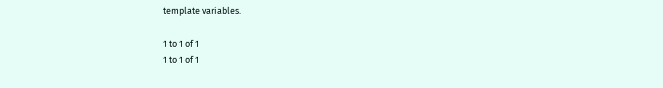template variables.

1 to 1 of 1
1 to 1 of 1